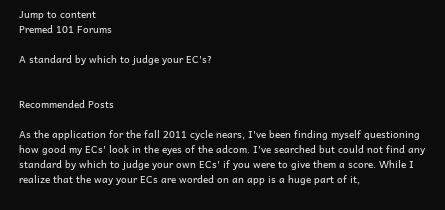Jump to content
Premed 101 Forums

A standard by which to judge your EC's?


Recommended Posts

As the application for the fall 2011 cycle nears, I've been finding myself questioning how good my ECs' look in the eyes of the adcom. I've searched but could not find any standard by which to judge your own ECs' if you were to give them a score. While I realize that the way your ECs are worded on an app is a huge part of it,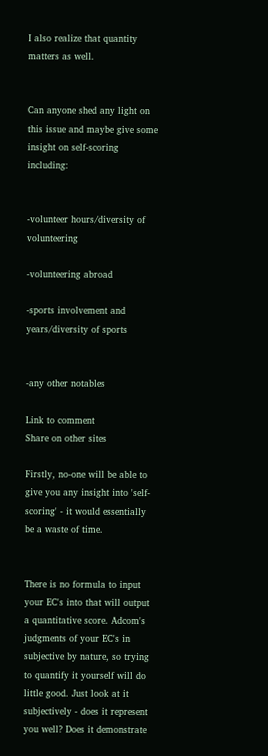I also realize that quantity matters as well.


Can anyone shed any light on this issue and maybe give some insight on self-scoring including:


-volunteer hours/diversity of volunteering

-volunteering abroad

-sports involvement and years/diversity of sports


-any other notables

Link to comment
Share on other sites

Firstly, no-one will be able to give you any insight into 'self-scoring' - it would essentially be a waste of time.


There is no formula to input your EC's into that will output a quantitative score. Adcom's judgments of your EC's in subjective by nature, so trying to quantify it yourself will do little good. Just look at it subjectively - does it represent you well? Does it demonstrate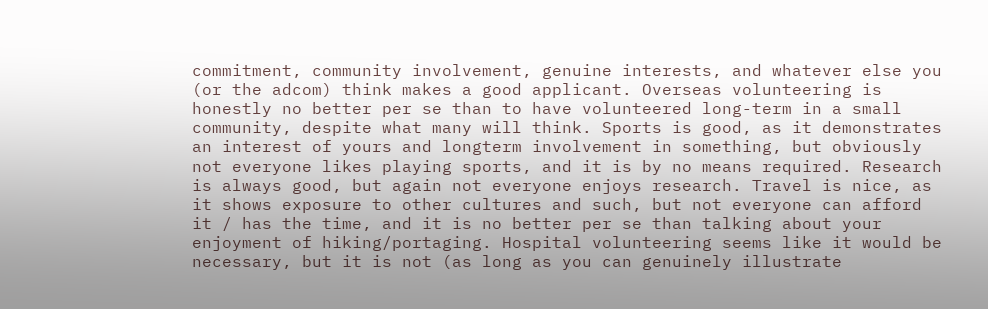commitment, community involvement, genuine interests, and whatever else you (or the adcom) think makes a good applicant. Overseas volunteering is honestly no better per se than to have volunteered long-term in a small community, despite what many will think. Sports is good, as it demonstrates an interest of yours and longterm involvement in something, but obviously not everyone likes playing sports, and it is by no means required. Research is always good, but again not everyone enjoys research. Travel is nice, as it shows exposure to other cultures and such, but not everyone can afford it / has the time, and it is no better per se than talking about your enjoyment of hiking/portaging. Hospital volunteering seems like it would be necessary, but it is not (as long as you can genuinely illustrate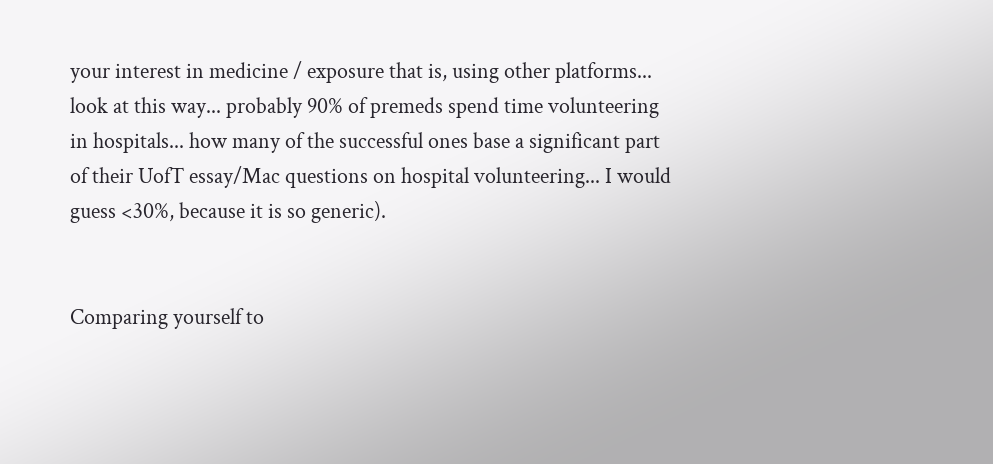your interest in medicine / exposure that is, using other platforms... look at this way... probably 90% of premeds spend time volunteering in hospitals... how many of the successful ones base a significant part of their UofT essay/Mac questions on hospital volunteering... I would guess <30%, because it is so generic).


Comparing yourself to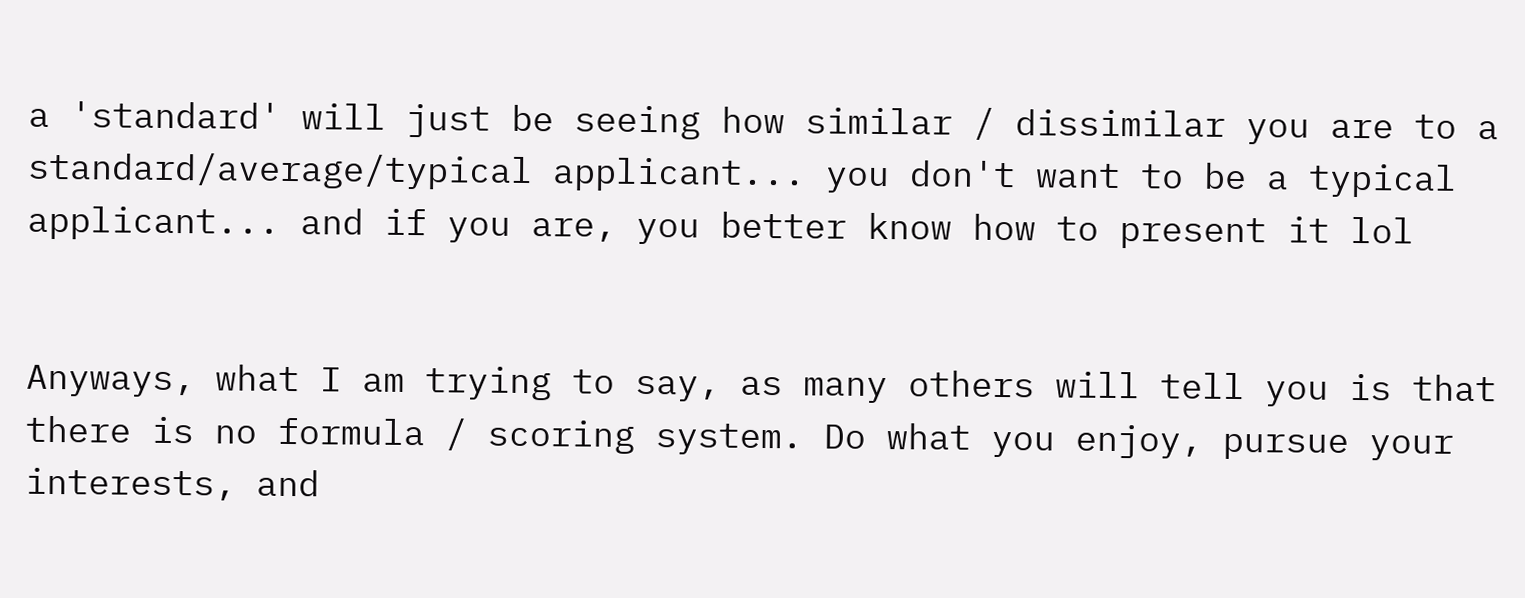a 'standard' will just be seeing how similar / dissimilar you are to a standard/average/typical applicant... you don't want to be a typical applicant... and if you are, you better know how to present it lol


Anyways, what I am trying to say, as many others will tell you is that there is no formula / scoring system. Do what you enjoy, pursue your interests, and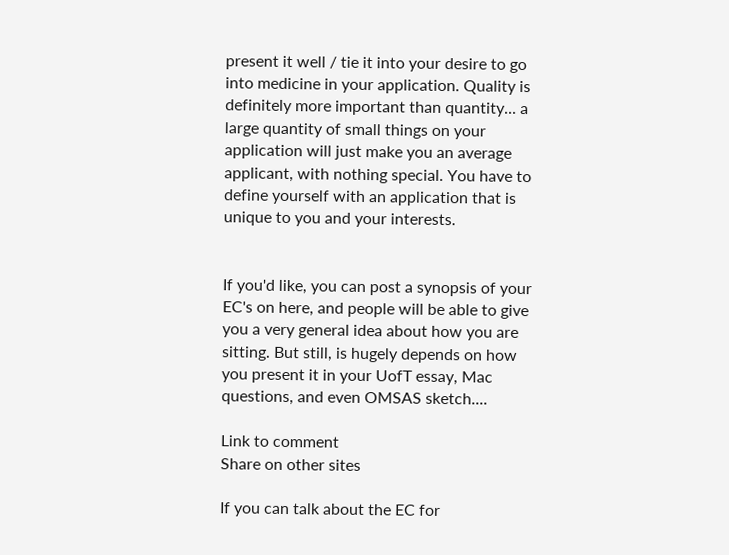present it well / tie it into your desire to go into medicine in your application. Quality is definitely more important than quantity... a large quantity of small things on your application will just make you an average applicant, with nothing special. You have to define yourself with an application that is unique to you and your interests.


If you'd like, you can post a synopsis of your EC's on here, and people will be able to give you a very general idea about how you are sitting. But still, is hugely depends on how you present it in your UofT essay, Mac questions, and even OMSAS sketch....

Link to comment
Share on other sites

If you can talk about the EC for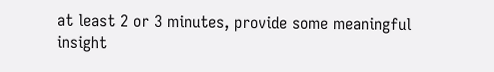at least 2 or 3 minutes, provide some meaningful insight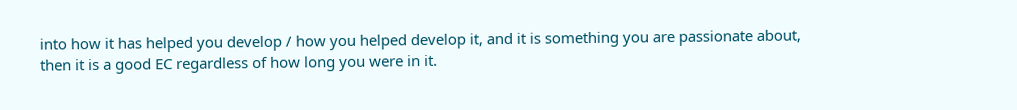into how it has helped you develop / how you helped develop it, and it is something you are passionate about, then it is a good EC regardless of how long you were in it.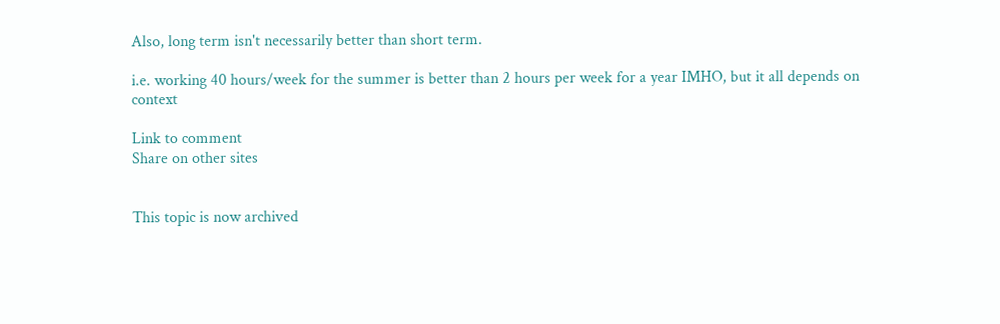Also, long term isn't necessarily better than short term.

i.e. working 40 hours/week for the summer is better than 2 hours per week for a year IMHO, but it all depends on context

Link to comment
Share on other sites


This topic is now archived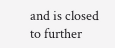and is closed to further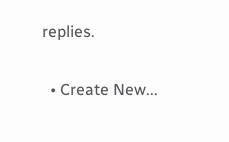replies.

  • Create New...